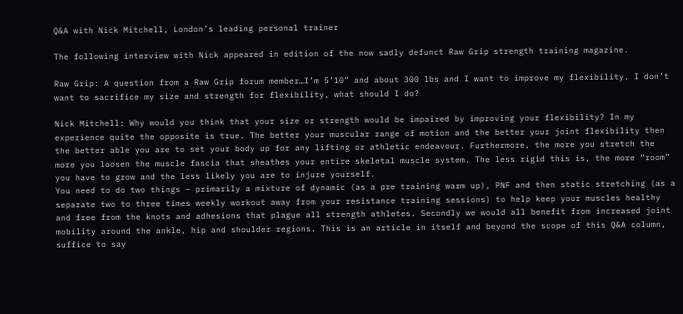Q&A with Nick Mitchell, London’s leading personal trainer

The following interview with Nick appeared in edition of the now sadly defunct Raw Grip strength training magazine.

Raw Grip: A question from a Raw Grip forum member…I’m 5’10” and about 300 lbs and I want to improve my flexibility. I don’t want to sacrifice my size and strength for flexibility, what should I do?

Nick Mitchell: Why would you think that your size or strength would be impaired by improving your flexibility? In my experience quite the opposite is true. The better your muscular range of motion and the better your joint flexibility then the better able you are to set your body up for any lifting or athletic endeavour. Furthermore, the more you stretch the more you loosen the muscle fascia that sheathes your entire skeletal muscle system. The less rigid this is, the more “room” you have to grow and the less likely you are to injure yourself.
You need to do two things – primarily a mixture of dynamic (as a pre training warm up), PNF and then static stretching (as a separate two to three times weekly workout away from your resistance training sessions) to help keep your muscles healthy and free from the knots and adhesions that plague all strength athletes. Secondly we would all benefit from increased joint mobility around the ankle, hip and shoulder regions. This is an article in itself and beyond the scope of this Q&A column, suffice to say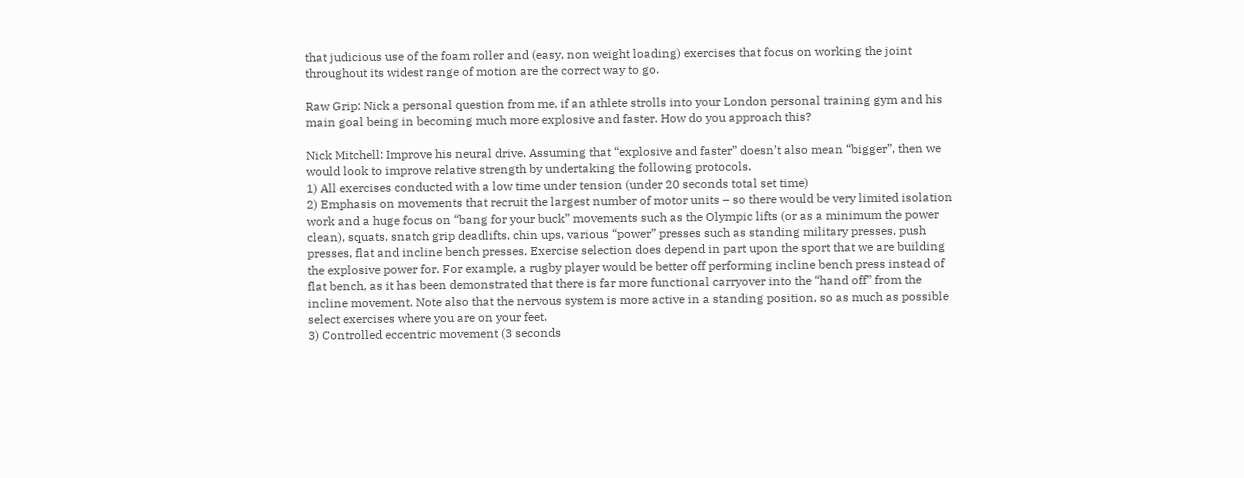that judicious use of the foam roller and (easy, non weight loading) exercises that focus on working the joint throughout its widest range of motion are the correct way to go.

Raw Grip: Nick a personal question from me, if an athlete strolls into your London personal training gym and his main goal being in becoming much more explosive and faster. How do you approach this?

Nick Mitchell: Improve his neural drive. Assuming that “explosive and faster” doesn’t also mean “bigger”, then we would look to improve relative strength by undertaking the following protocols.
1) All exercises conducted with a low time under tension (under 20 seconds total set time)
2) Emphasis on movements that recruit the largest number of motor units – so there would be very limited isolation work and a huge focus on “bang for your buck” movements such as the Olympic lifts (or as a minimum the power clean), squats, snatch grip deadlifts, chin ups, various “power” presses such as standing military presses, push presses, flat and incline bench presses. Exercise selection does depend in part upon the sport that we are building the explosive power for. For example, a rugby player would be better off performing incline bench press instead of flat bench, as it has been demonstrated that there is far more functional carryover into the “hand off” from the incline movement. Note also that the nervous system is more active in a standing position, so as much as possible select exercises where you are on your feet.
3) Controlled eccentric movement (3 seconds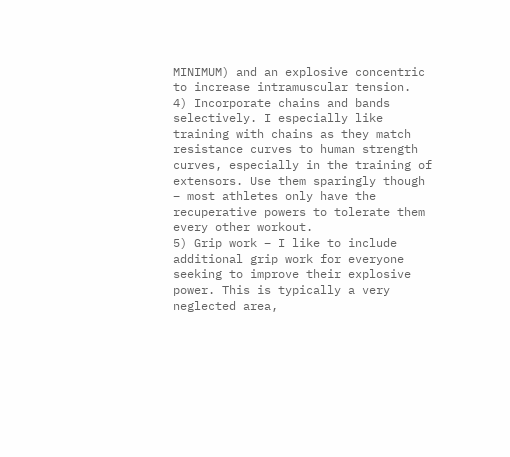MINIMUM) and an explosive concentric to increase intramuscular tension.
4) Incorporate chains and bands selectively. I especially like training with chains as they match resistance curves to human strength curves, especially in the training of extensors. Use them sparingly though – most athletes only have the recuperative powers to tolerate them every other workout.
5) Grip work – I like to include additional grip work for everyone seeking to improve their explosive power. This is typically a very neglected area,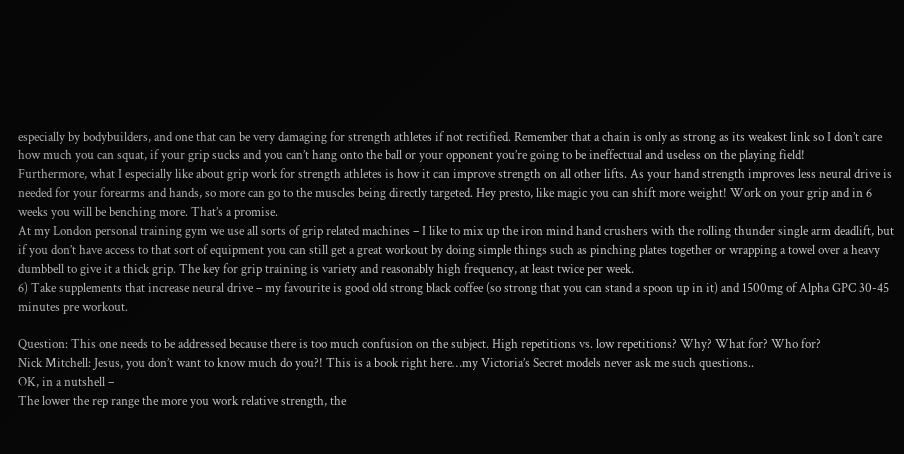especially by bodybuilders, and one that can be very damaging for strength athletes if not rectified. Remember that a chain is only as strong as its weakest link so I don’t care how much you can squat, if your grip sucks and you can’t hang onto the ball or your opponent you’re going to be ineffectual and useless on the playing field!
Furthermore, what I especially like about grip work for strength athletes is how it can improve strength on all other lifts. As your hand strength improves less neural drive is needed for your forearms and hands, so more can go to the muscles being directly targeted. Hey presto, like magic you can shift more weight! Work on your grip and in 6 weeks you will be benching more. That’s a promise.
At my London personal training gym we use all sorts of grip related machines – I like to mix up the iron mind hand crushers with the rolling thunder single arm deadlift, but if you don’t have access to that sort of equipment you can still get a great workout by doing simple things such as pinching plates together or wrapping a towel over a heavy dumbbell to give it a thick grip. The key for grip training is variety and reasonably high frequency, at least twice per week.
6) Take supplements that increase neural drive – my favourite is good old strong black coffee (so strong that you can stand a spoon up in it) and 1500mg of Alpha GPC 30-45 minutes pre workout.

Question: This one needs to be addressed because there is too much confusion on the subject. High repetitions vs. low repetitions? Why? What for? Who for?
Nick Mitchell: Jesus, you don’t want to know much do you?! This is a book right here…my Victoria’s Secret models never ask me such questions..
OK, in a nutshell –
The lower the rep range the more you work relative strength, the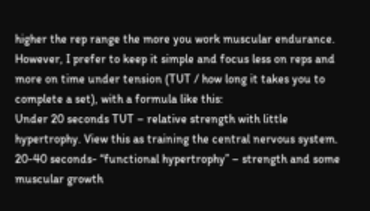higher the rep range the more you work muscular endurance.
However, I prefer to keep it simple and focus less on reps and more on time under tension (TUT / how long it takes you to complete a set), with a formula like this:
Under 20 seconds TUT – relative strength with little hypertrophy. View this as training the central nervous system.
20-40 seconds- “functional hypertrophy” – strength and some muscular growth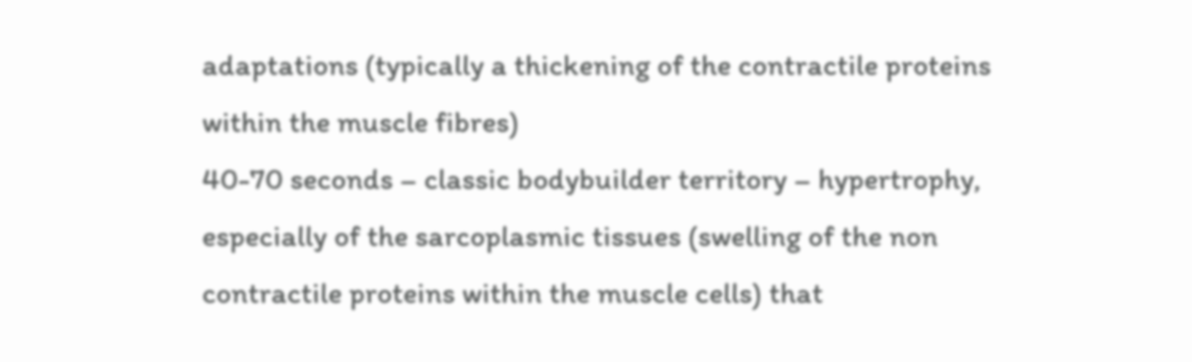adaptations (typically a thickening of the contractile proteins within the muscle fibres)
40-70 seconds – classic bodybuilder territory – hypertrophy, especially of the sarcoplasmic tissues (swelling of the non contractile proteins within the muscle cells) that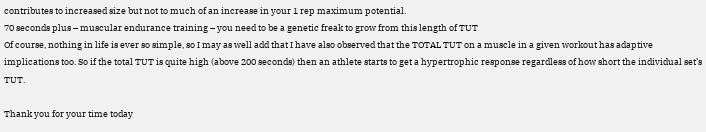contributes to increased size but not to much of an increase in your 1 rep maximum potential.
70 seconds plus – muscular endurance training – you need to be a genetic freak to grow from this length of TUT
Of course, nothing in life is ever so simple, so I may as well add that I have also observed that the TOTAL TUT on a muscle in a given workout has adaptive implications too. So if the total TUT is quite high (above 200 seconds) then an athlete starts to get a hypertrophic response regardless of how short the individual set’s TUT.

Thank you for your time today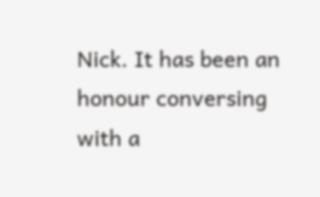Nick. It has been an honour conversing with a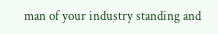man of your industry standing and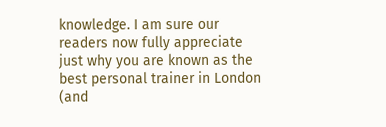knowledge. I am sure our readers now fully appreciate just why you are known as the best personal trainer in London (and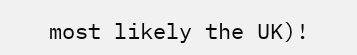most likely the UK)!